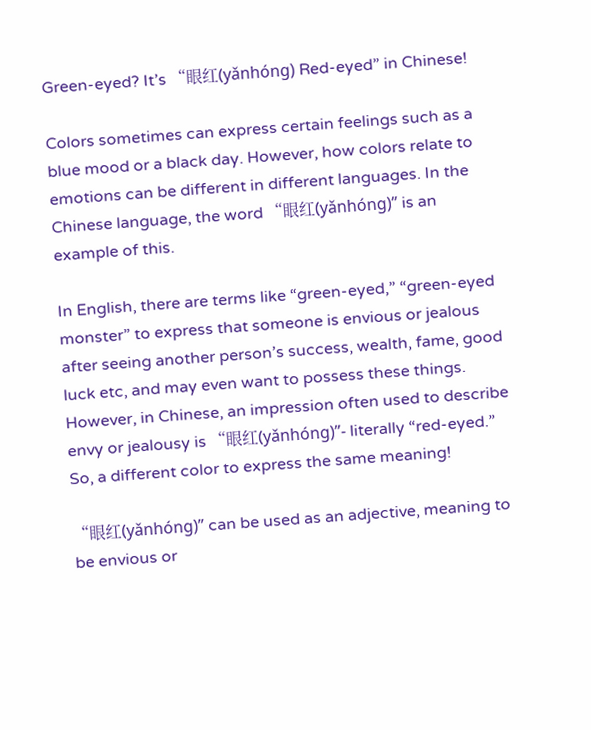Green-eyed? It’s “眼红(yǎnhóng) Red-eyed” in Chinese!

Colors sometimes can express certain feelings such as a blue mood or a black day. However, how colors relate to emotions can be different in different languages. In the Chinese language, the word “眼红(yǎnhóng)” is an example of this.

In English, there are terms like “green-eyed,” “green-eyed monster” to express that someone is envious or jealous after seeing another person’s success, wealth, fame, good luck etc, and may even want to possess these things. However, in Chinese, an impression often used to describe envy or jealousy is “眼红(yǎnhóng)”- literally “red-eyed.” So, a different color to express the same meaning!

“眼红(yǎnhóng)” can be used as an adjective, meaning to be envious or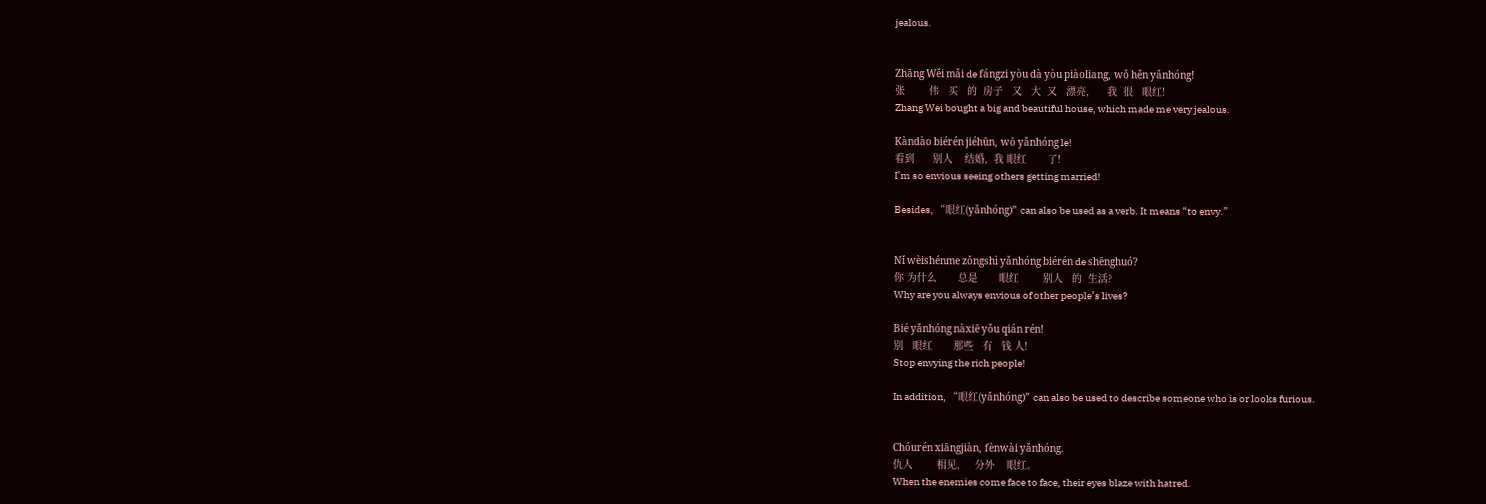jealous.


Zhāng Wěi mǎi de fángzi yòu dà yòu piàoliang, wǒ hěn yǎnhóng!
张        伟   买   的  房子   又   大  又   漂亮,      我  很   眼红!
Zhang Wei bought a big and beautiful house, which made me very jealous.

Kàndào biérén jiéhūn, wŏ yǎnhóng le!
看到      别人    结婚,  我 眼红       了!
I’m so envious seeing others getting married!

Besides, “眼红(yǎnhóng)” can also be used as a verb. It means “to envy.”


Nǐ wèishénme zǒngshì yǎnhóng biérén de shēnghuó?
你 为什么       总是       眼红        别人   的  生活?
Why are you always envious of other people’s lives?

Bié yǎnhóng nàxiē yǒu qián rén!
别   眼红       那些   有   钱 人!
Stop envying the rich people!

In addition, “眼红(yǎnhóng)” can also be used to describe someone who is or looks furious.


Chóurén xiāngjiàn, fènwài yǎnhóng.
仇人        相见,     分外    眼红。
When the enemies come face to face, their eyes blaze with hatred.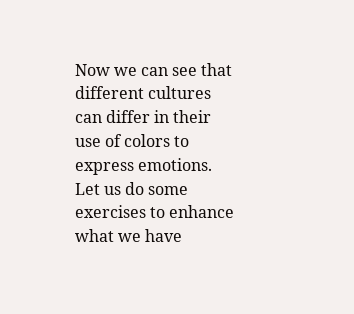Now we can see that different cultures can differ in their use of colors to express emotions. Let us do some exercises to enhance what we have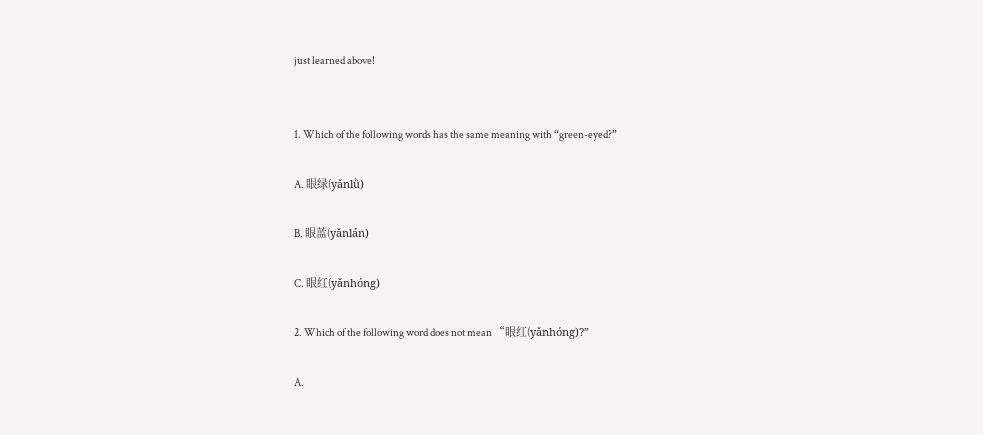just learned above!


1. Which of the following words has the same meaning with “green-eyed?”

A. 眼绿(yǎnlǜ)

B. 眼蓝(yǎnlán)

C. 眼红(yǎnhóng)

2. Which of the following word does not mean “眼红(yǎnhóng)?”

A.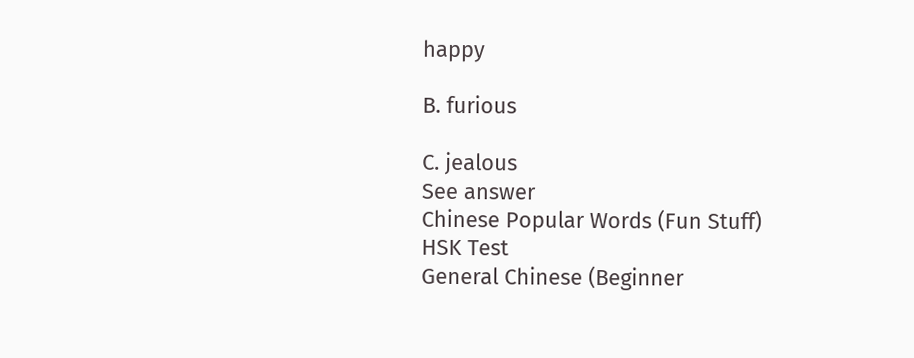happy

B. furious

C. jealous
See answer
Chinese Popular Words (Fun Stuff)
HSK Test
General Chinese (Beginner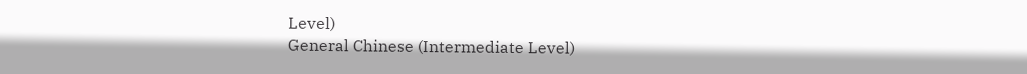Level)
General Chinese (Intermediate Level)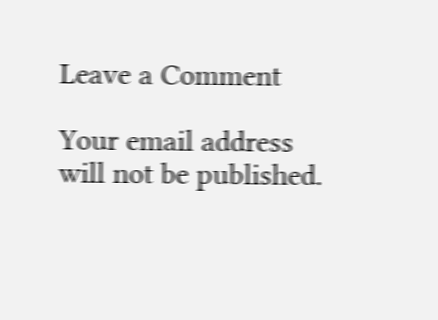Leave a Comment

Your email address will not be published.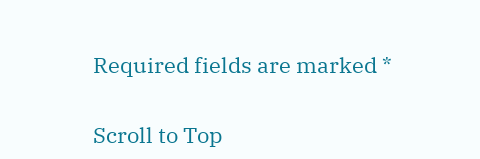Required fields are marked *

Scroll to Top